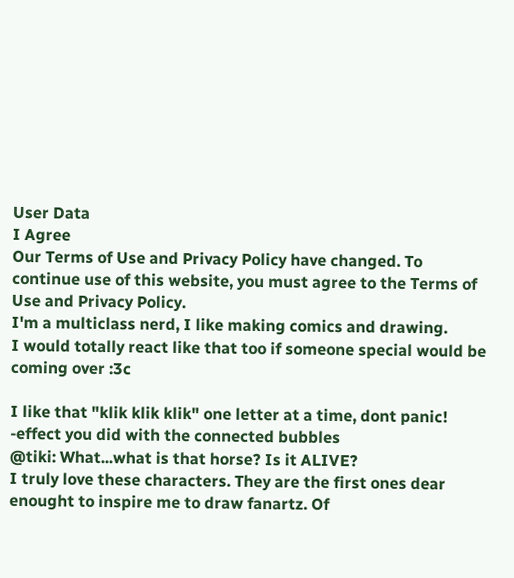User Data
I Agree
Our Terms of Use and Privacy Policy have changed. To continue use of this website, you must agree to the Terms of Use and Privacy Policy.
I'm a multiclass nerd, I like making comics and drawing.
I would totally react like that too if someone special would be coming over :3c

I like that "klik klik klik" one letter at a time, dont panic! -effect you did with the connected bubbles
@tiki: What...what is that horse? Is it ALIVE?
I truly love these characters. They are the first ones dear enought to inspire me to draw fanartz. Of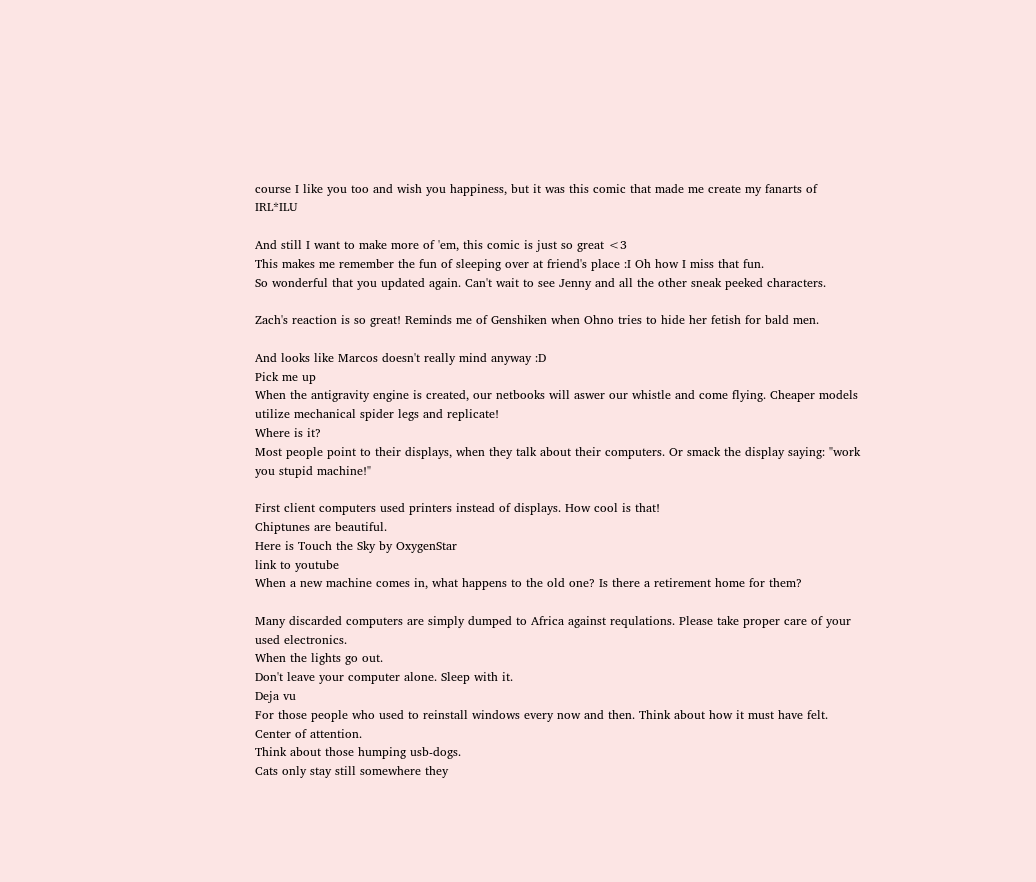course I like you too and wish you happiness, but it was this comic that made me create my fanarts of IRL*ILU

And still I want to make more of 'em, this comic is just so great <3
This makes me remember the fun of sleeping over at friend's place :I Oh how I miss that fun.
So wonderful that you updated again. Can't wait to see Jenny and all the other sneak peeked characters.

Zach's reaction is so great! Reminds me of Genshiken when Ohno tries to hide her fetish for bald men.

And looks like Marcos doesn't really mind anyway :D
Pick me up
When the antigravity engine is created, our netbooks will aswer our whistle and come flying. Cheaper models utilize mechanical spider legs and replicate!
Where is it?
Most people point to their displays, when they talk about their computers. Or smack the display saying: "work you stupid machine!"

First client computers used printers instead of displays. How cool is that!
Chiptunes are beautiful.
Here is Touch the Sky by OxygenStar
link to youtube
When a new machine comes in, what happens to the old one? Is there a retirement home for them?

Many discarded computers are simply dumped to Africa against requlations. Please take proper care of your used electronics.
When the lights go out.
Don't leave your computer alone. Sleep with it.
Deja vu
For those people who used to reinstall windows every now and then. Think about how it must have felt.
Center of attention.
Think about those humping usb-dogs.
Cats only stay still somewhere they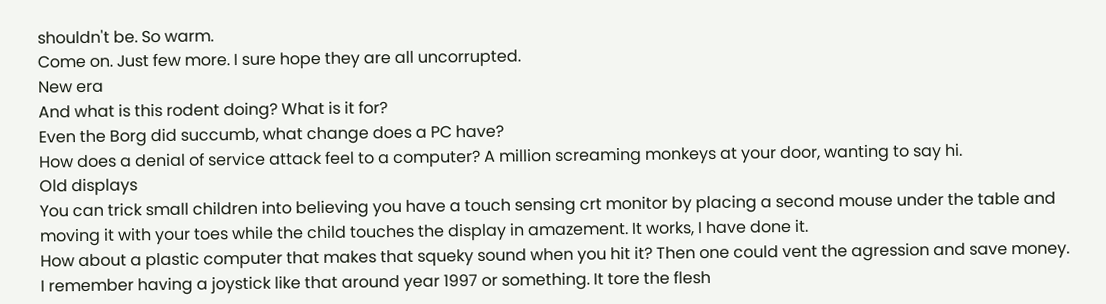shouldn't be. So warm.
Come on. Just few more. I sure hope they are all uncorrupted.
New era
And what is this rodent doing? What is it for?
Even the Borg did succumb, what change does a PC have?
How does a denial of service attack feel to a computer? A million screaming monkeys at your door, wanting to say hi.
Old displays
You can trick small children into believing you have a touch sensing crt monitor by placing a second mouse under the table and moving it with your toes while the child touches the display in amazement. It works, I have done it.
How about a plastic computer that makes that squeky sound when you hit it? Then one could vent the agression and save money.
I remember having a joystick like that around year 1997 or something. It tore the flesh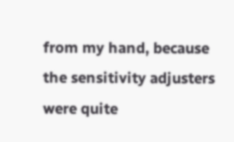from my hand, because the sensitivity adjusters were quite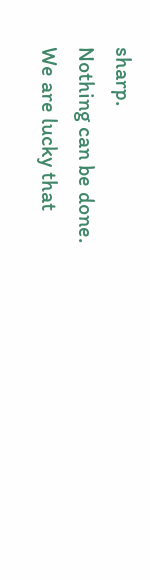sharp.
Nothing can be done.
We are lucky that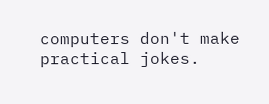computers don't make practical jokes.